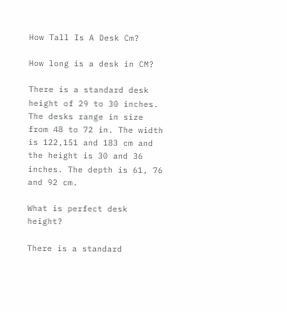How Tall Is A Desk Cm?

How long is a desk in CM?

There is a standard desk height of 29 to 30 inches. The desks range in size from 48 to 72 in. The width is 122,151 and 183 cm and the height is 30 and 36 inches. The depth is 61, 76 and 92 cm.

What is perfect desk height?

There is a standard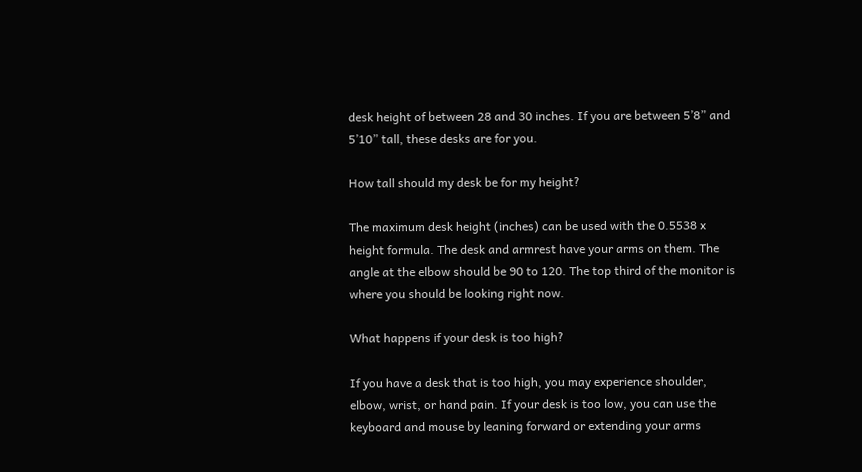desk height of between 28 and 30 inches. If you are between 5’8” and 5’10” tall, these desks are for you.

How tall should my desk be for my height?

The maximum desk height (inches) can be used with the 0.5538 x height formula. The desk and armrest have your arms on them. The angle at the elbow should be 90 to 120. The top third of the monitor is where you should be looking right now.

What happens if your desk is too high?

If you have a desk that is too high, you may experience shoulder, elbow, wrist, or hand pain. If your desk is too low, you can use the keyboard and mouse by leaning forward or extending your arms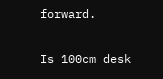forward.

Is 100cm desk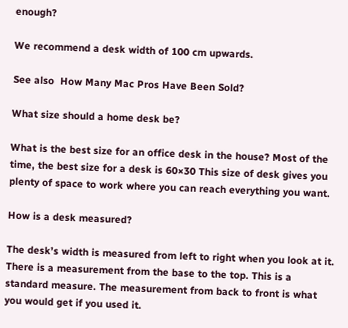enough?

We recommend a desk width of 100 cm upwards.

See also  How Many Mac Pros Have Been Sold?

What size should a home desk be?

What is the best size for an office desk in the house? Most of the time, the best size for a desk is 60×30 This size of desk gives you plenty of space to work where you can reach everything you want.

How is a desk measured?

The desk’s width is measured from left to right when you look at it. There is a measurement from the base to the top. This is a standard measure. The measurement from back to front is what you would get if you used it.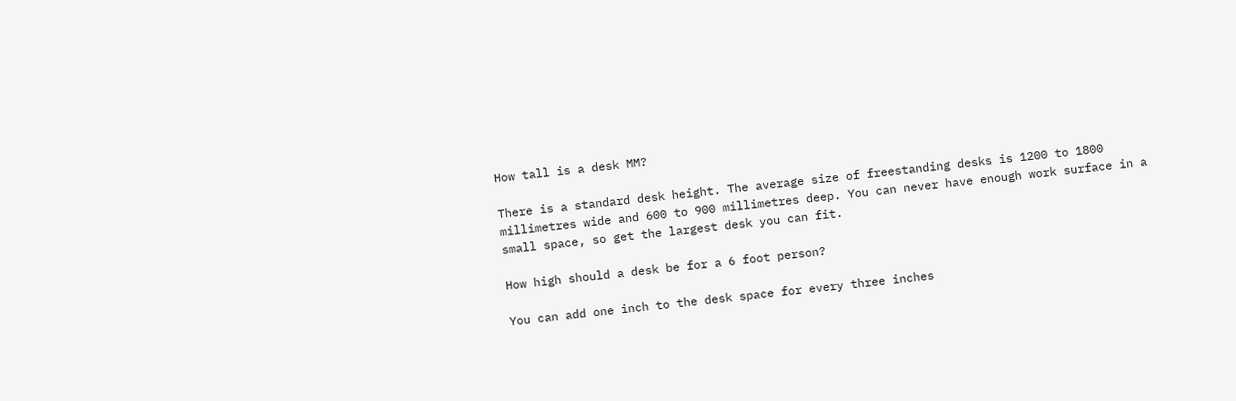How tall is a desk MM?

There is a standard desk height. The average size of freestanding desks is 1200 to 1800 millimetres wide and 600 to 900 millimetres deep. You can never have enough work surface in a small space, so get the largest desk you can fit.

How high should a desk be for a 6 foot person?

You can add one inch to the desk space for every three inches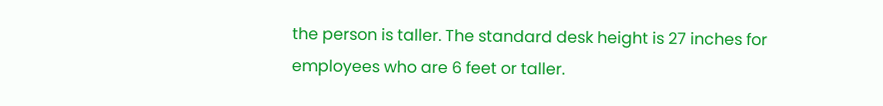the person is taller. The standard desk height is 27 inches for employees who are 6 feet or taller.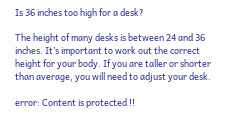Is 36 inches too high for a desk?

The height of many desks is between 24 and 36 inches. It’s important to work out the correct height for your body. If you are taller or shorter than average, you will need to adjust your desk.

error: Content is protected !!